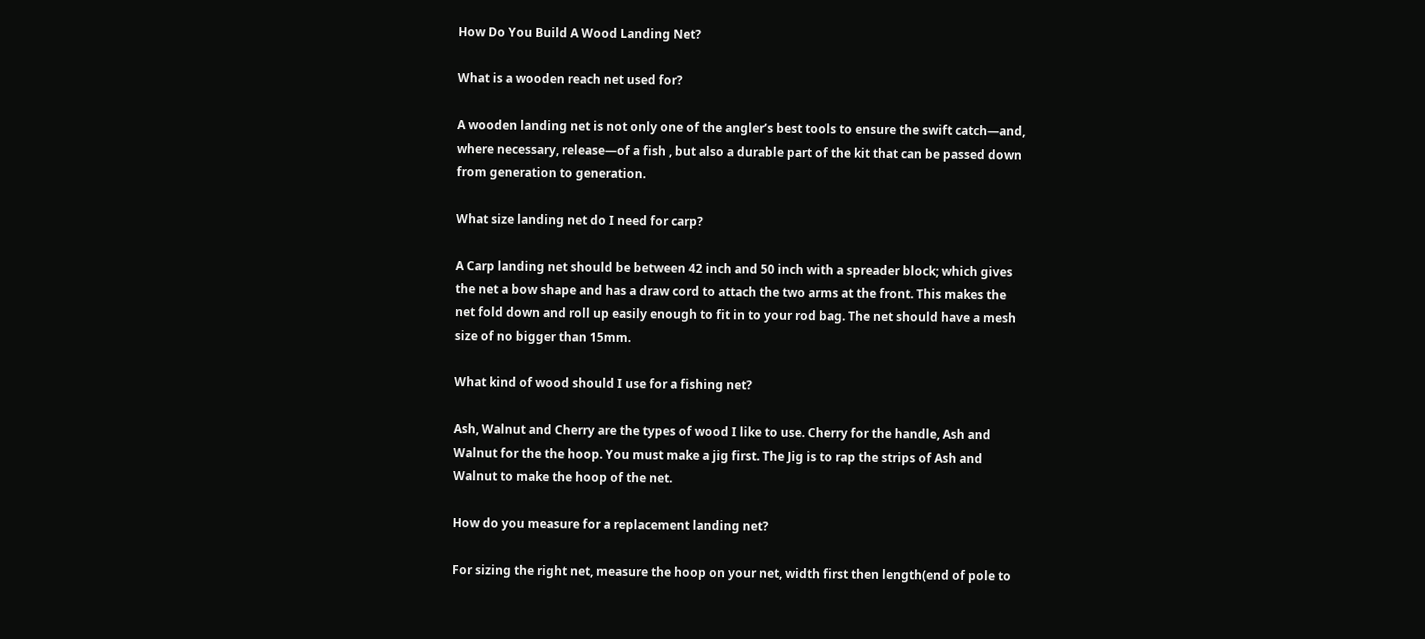How Do You Build A Wood Landing Net?

What is a wooden reach net used for?

A wooden landing net is not only one of the angler’s best tools to ensure the swift catch—and, where necessary, release—of a fish , but also a durable part of the kit that can be passed down from generation to generation.

What size landing net do I need for carp?

A Carp landing net should be between 42 inch and 50 inch with a spreader block; which gives the net a bow shape and has a draw cord to attach the two arms at the front. This makes the net fold down and roll up easily enough to fit in to your rod bag. The net should have a mesh size of no bigger than 15mm.

What kind of wood should I use for a fishing net?

Ash, Walnut and Cherry are the types of wood I like to use. Cherry for the handle, Ash and Walnut for the the hoop. You must make a jig first. The Jig is to rap the strips of Ash and Walnut to make the hoop of the net.

How do you measure for a replacement landing net?

For sizing the right net, measure the hoop on your net, width first then length(end of pole to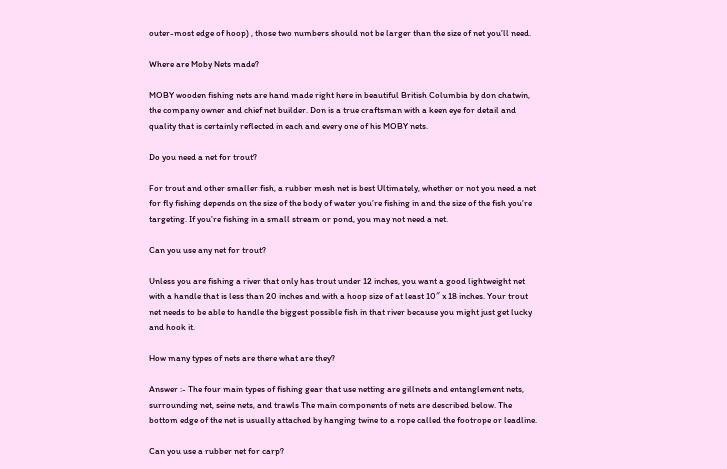outer-most edge of hoop) , those two numbers should not be larger than the size of net you’ll need.

Where are Moby Nets made?

MOBY wooden fishing nets are hand made right here in beautiful British Columbia by don chatwin, the company owner and chief net builder. Don is a true craftsman with a keen eye for detail and quality that is certainly reflected in each and every one of his MOBY nets.

Do you need a net for trout?

For trout and other smaller fish, a rubber mesh net is best Ultimately, whether or not you need a net for fly fishing depends on the size of the body of water you’re fishing in and the size of the fish you’re targeting. If you’re fishing in a small stream or pond, you may not need a net.

Can you use any net for trout?

Unless you are fishing a river that only has trout under 12 inches, you want a good lightweight net with a handle that is less than 20 inches and with a hoop size of at least 10″ x 18 inches. Your trout net needs to be able to handle the biggest possible fish in that river because you might just get lucky and hook it.

How many types of nets are there what are they?

Answer :- The four main types of fishing gear that use netting are gillnets and entanglement nets, surrounding net, seine nets, and trawls The main components of nets are described below. The bottom edge of the net is usually attached by hanging twine to a rope called the footrope or leadline.

Can you use a rubber net for carp?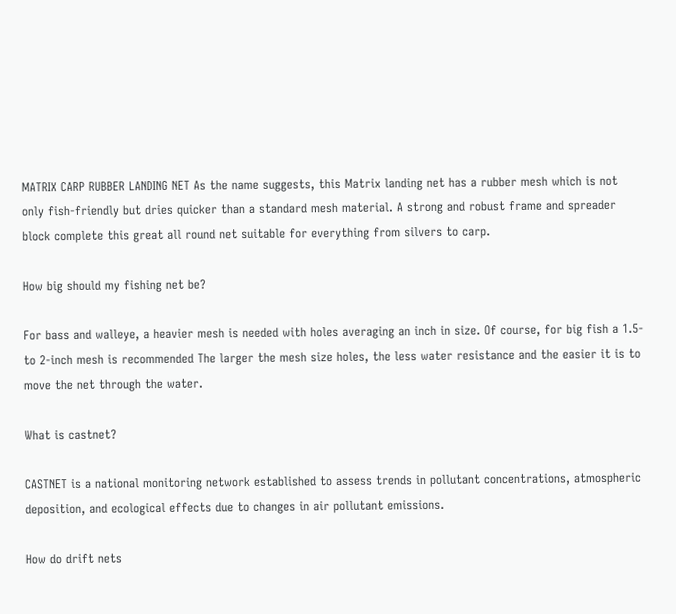MATRIX CARP RUBBER LANDING NET As the name suggests, this Matrix landing net has a rubber mesh which is not only fish-friendly but dries quicker than a standard mesh material. A strong and robust frame and spreader block complete this great all round net suitable for everything from silvers to carp.

How big should my fishing net be?

For bass and walleye, a heavier mesh is needed with holes averaging an inch in size. Of course, for big fish a 1.5- to 2-inch mesh is recommended The larger the mesh size holes, the less water resistance and the easier it is to move the net through the water.

What is castnet?

CASTNET is a national monitoring network established to assess trends in pollutant concentrations, atmospheric deposition, and ecological effects due to changes in air pollutant emissions.

How do drift nets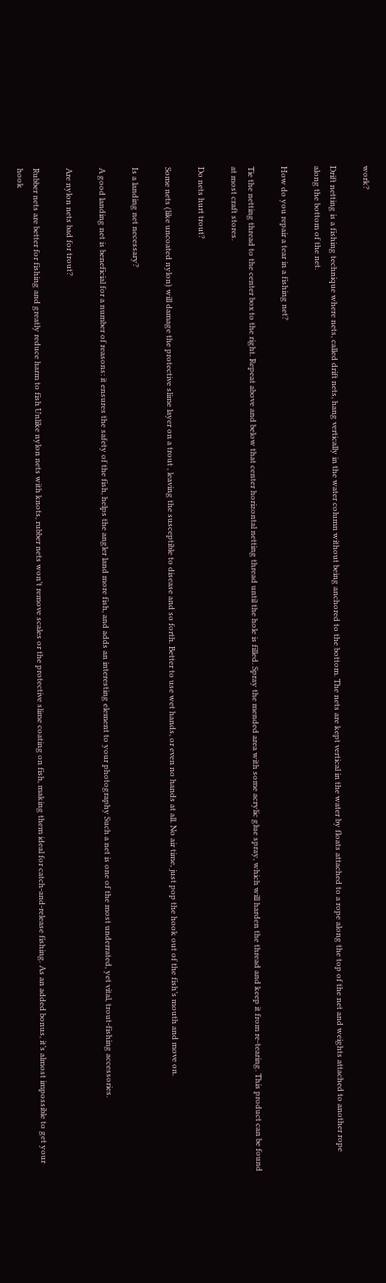work?

Drift netting is a fishing technique where nets, called drift nets, hang vertically in the water column without being anchored to the bottom. The nets are kept vertical in the water by floats attached to a rope along the top of the net and weights attached to another rope along the bottom of the net.

How do you repair a tear in a fishing net?

Tie the netting thread to the center box to the right. Repeat above and below that center horizontal netting thread until the hole is filled. Spray the mended area with some acrylic glue spray, which will harden the thread and keep it from re-tearing. This product can be found at most craft stores.

Do nets hurt trout?

Some nets (like uncoated nylon) will damage the protective slime layer on a trout , leaving the susceptible to disease and so forth. Better to use wet hands, or even no hands at all. No air time, just pop the hook out of the fish’s mouth and move on.

Is a landing net necessary?

A good landing net is beneficial for a number of reasons: it ensures the safety of the fish, helps the angler land more fish, and adds an interesting element to your photography Such a net is one of the most underrated, yet vital, trout-fishing accessories.

Are nylon nets bad for trout?

Rubber nets are better for fishing and greatly reduce harm to fish Unlike nylon nets with knots, rubber nets won’t remove scales or the protective slime coating on fish, making them ideal for catch-and-release fishing. As an added bonus, it’s almost impossible to get your hook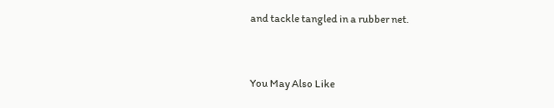and tackle tangled in a rubber net.


You May Also Like